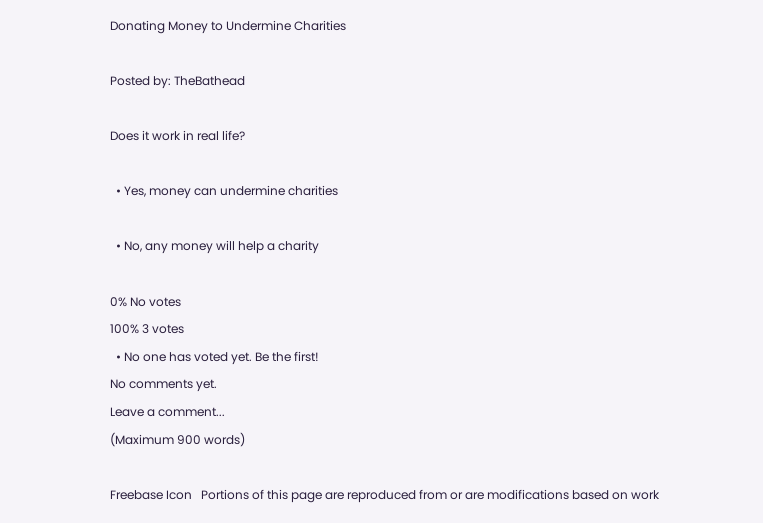Donating Money to Undermine Charities

Posted by: TheBathead

Does it work in real life?

  • Yes, money can undermine charities

  • No, any money will help a charity

0% No votes
100% 3 votes
  • No one has voted yet. Be the first!
No comments yet.
Leave a comment...
(Maximum 900 words)

Freebase Icon   Portions of this page are reproduced from or are modifications based on work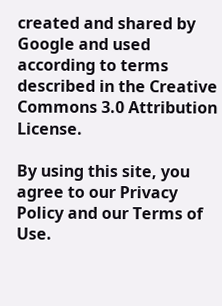created and shared by Google and used according to terms described in the Creative Commons 3.0 Attribution License.

By using this site, you agree to our Privacy Policy and our Terms of Use.